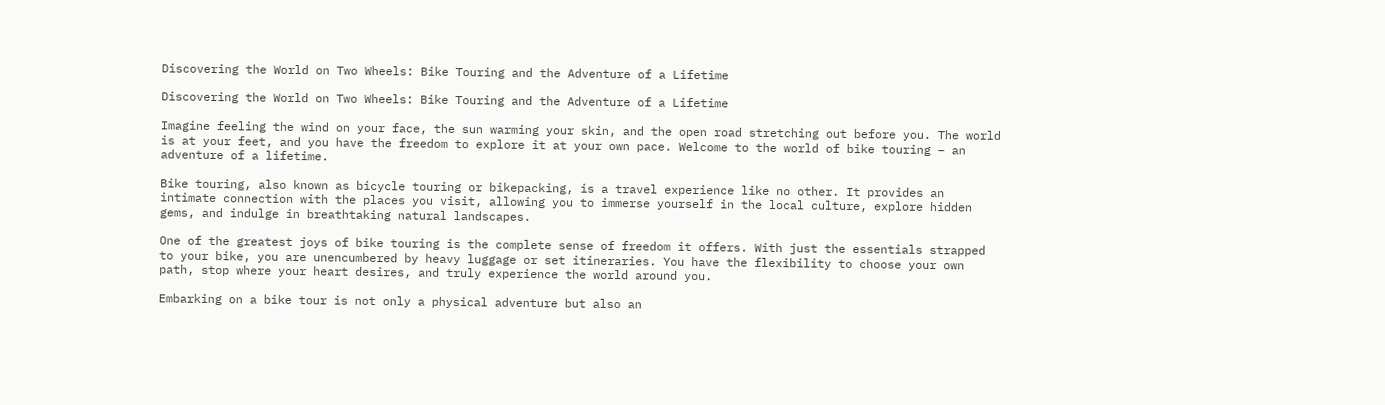Discovering the World on Two Wheels: Bike Touring and the Adventure of a Lifetime

Discovering the World on Two Wheels: Bike Touring and the Adventure of a Lifetime

Imagine feeling the wind on your face, the sun warming your skin, and the open road stretching out before you. The world is at your feet, and you have the freedom to explore it at your own pace. Welcome to the world of bike touring – an adventure of a lifetime.

Bike touring, also known as bicycle touring or bikepacking, is a travel experience like no other. It provides an intimate connection with the places you visit, allowing you to immerse yourself in the local culture, explore hidden gems, and indulge in breathtaking natural landscapes.

One of the greatest joys of bike touring is the complete sense of freedom it offers. With just the essentials strapped to your bike, you are unencumbered by heavy luggage or set itineraries. You have the flexibility to choose your own path, stop where your heart desires, and truly experience the world around you.

Embarking on a bike tour is not only a physical adventure but also an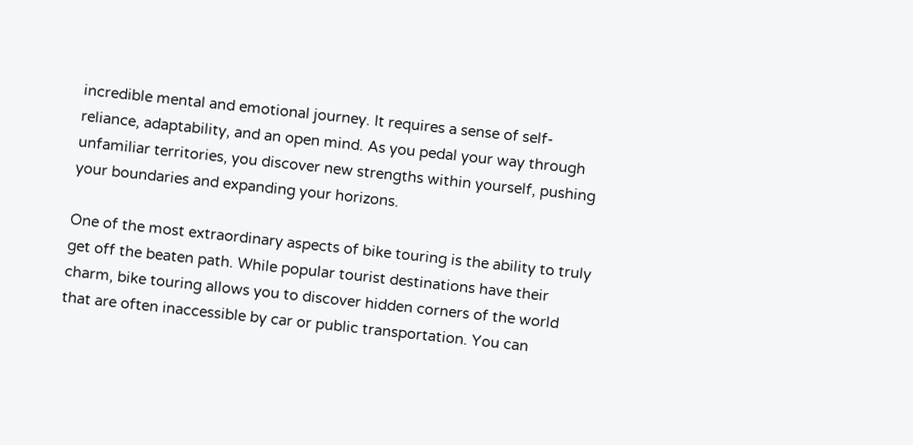incredible mental and emotional journey. It requires a sense of self-reliance, adaptability, and an open mind. As you pedal your way through unfamiliar territories, you discover new strengths within yourself, pushing your boundaries and expanding your horizons.

One of the most extraordinary aspects of bike touring is the ability to truly get off the beaten path. While popular tourist destinations have their charm, bike touring allows you to discover hidden corners of the world that are often inaccessible by car or public transportation. You can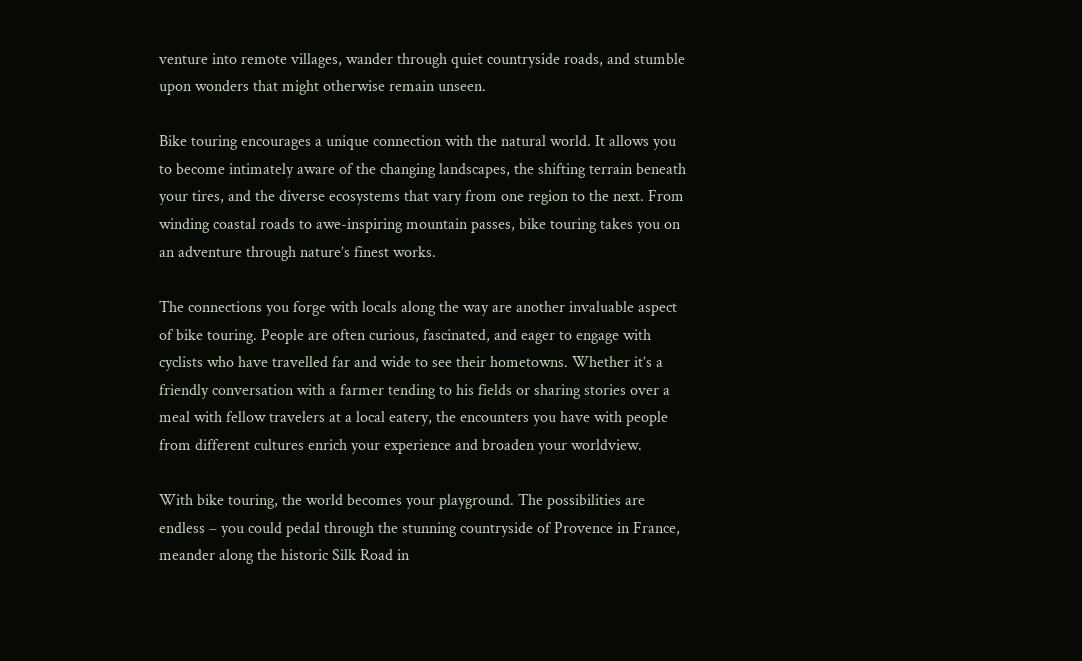venture into remote villages, wander through quiet countryside roads, and stumble upon wonders that might otherwise remain unseen.

Bike touring encourages a unique connection with the natural world. It allows you to become intimately aware of the changing landscapes, the shifting terrain beneath your tires, and the diverse ecosystems that vary from one region to the next. From winding coastal roads to awe-inspiring mountain passes, bike touring takes you on an adventure through nature’s finest works.

The connections you forge with locals along the way are another invaluable aspect of bike touring. People are often curious, fascinated, and eager to engage with cyclists who have travelled far and wide to see their hometowns. Whether it’s a friendly conversation with a farmer tending to his fields or sharing stories over a meal with fellow travelers at a local eatery, the encounters you have with people from different cultures enrich your experience and broaden your worldview.

With bike touring, the world becomes your playground. The possibilities are endless – you could pedal through the stunning countryside of Provence in France, meander along the historic Silk Road in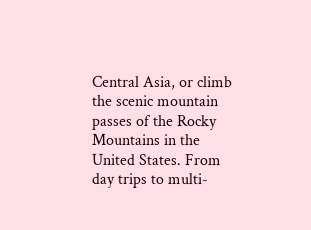Central Asia, or climb the scenic mountain passes of the Rocky Mountains in the United States. From day trips to multi-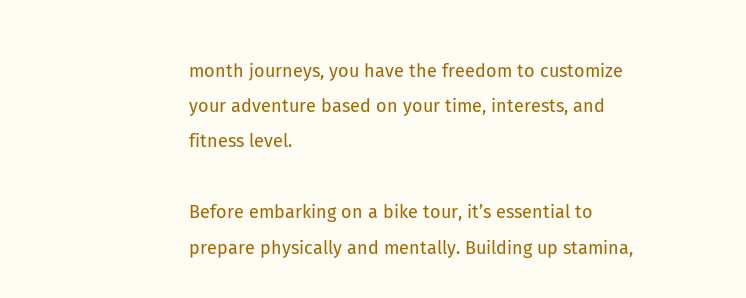month journeys, you have the freedom to customize your adventure based on your time, interests, and fitness level.

Before embarking on a bike tour, it’s essential to prepare physically and mentally. Building up stamina,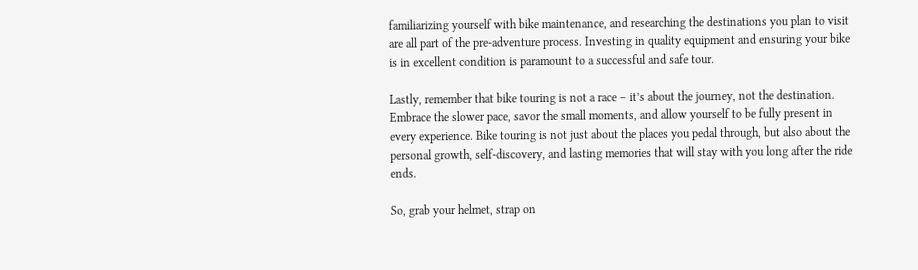familiarizing yourself with bike maintenance, and researching the destinations you plan to visit are all part of the pre-adventure process. Investing in quality equipment and ensuring your bike is in excellent condition is paramount to a successful and safe tour.

Lastly, remember that bike touring is not a race – it’s about the journey, not the destination. Embrace the slower pace, savor the small moments, and allow yourself to be fully present in every experience. Bike touring is not just about the places you pedal through, but also about the personal growth, self-discovery, and lasting memories that will stay with you long after the ride ends.

So, grab your helmet, strap on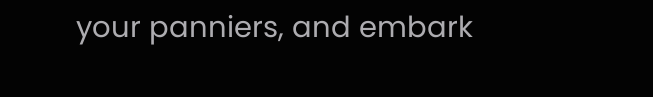your panniers, and embark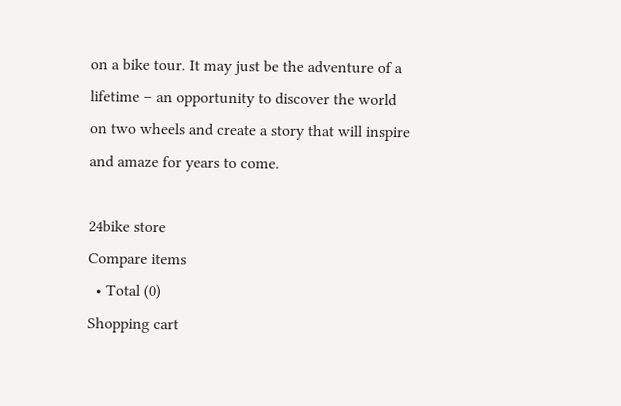on a bike tour. It may just be the adventure of a lifetime – an opportunity to discover the world on two wheels and create a story that will inspire and amaze for years to come.

24bike store
Compare items
  • Total (0)
Shopping cart